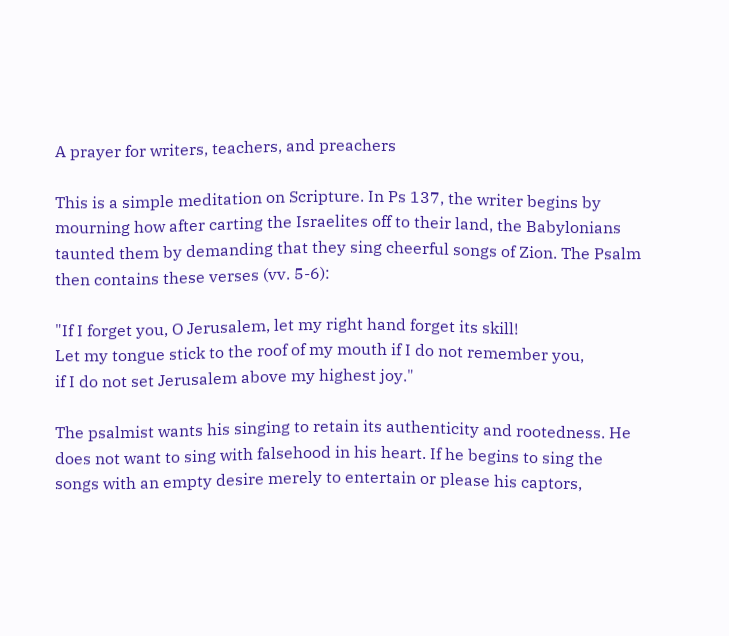A prayer for writers, teachers, and preachers

This is a simple meditation on Scripture. In Ps 137, the writer begins by mourning how after carting the Israelites off to their land, the Babylonians taunted them by demanding that they sing cheerful songs of Zion. The Psalm then contains these verses (vv. 5-6):

"If I forget you, O Jerusalem, let my right hand forget its skill!
Let my tongue stick to the roof of my mouth if I do not remember you,
if I do not set Jerusalem above my highest joy."

The psalmist wants his singing to retain its authenticity and rootedness. He does not want to sing with falsehood in his heart. If he begins to sing the songs with an empty desire merely to entertain or please his captors,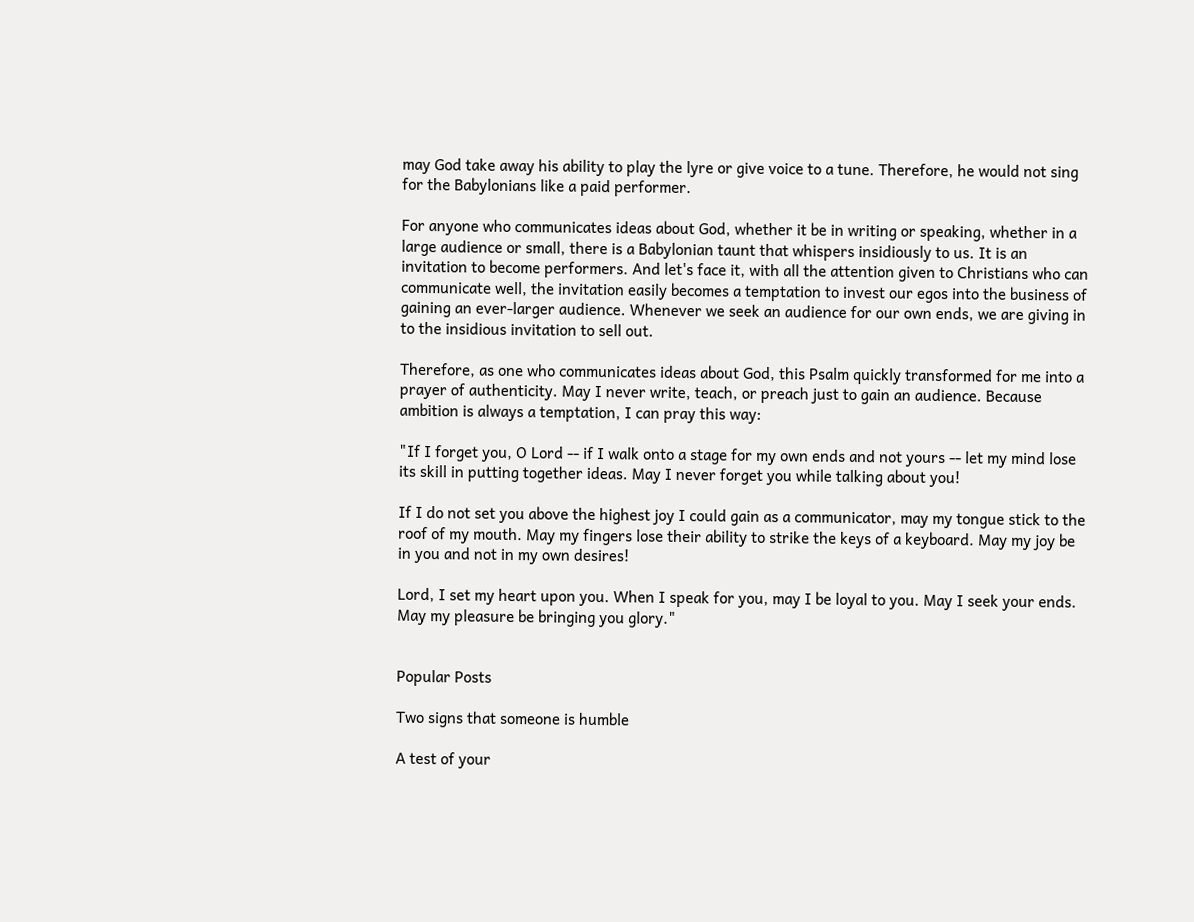may God take away his ability to play the lyre or give voice to a tune. Therefore, he would not sing for the Babylonians like a paid performer.

For anyone who communicates ideas about God, whether it be in writing or speaking, whether in a large audience or small, there is a Babylonian taunt that whispers insidiously to us. It is an invitation to become performers. And let's face it, with all the attention given to Christians who can communicate well, the invitation easily becomes a temptation to invest our egos into the business of gaining an ever-larger audience. Whenever we seek an audience for our own ends, we are giving in to the insidious invitation to sell out.

Therefore, as one who communicates ideas about God, this Psalm quickly transformed for me into a prayer of authenticity. May I never write, teach, or preach just to gain an audience. Because ambition is always a temptation, I can pray this way:

"If I forget you, O Lord -- if I walk onto a stage for my own ends and not yours -- let my mind lose its skill in putting together ideas. May I never forget you while talking about you!

If I do not set you above the highest joy I could gain as a communicator, may my tongue stick to the roof of my mouth. May my fingers lose their ability to strike the keys of a keyboard. May my joy be in you and not in my own desires!

Lord, I set my heart upon you. When I speak for you, may I be loyal to you. May I seek your ends. May my pleasure be bringing you glory."


Popular Posts

Two signs that someone is humble

A test of your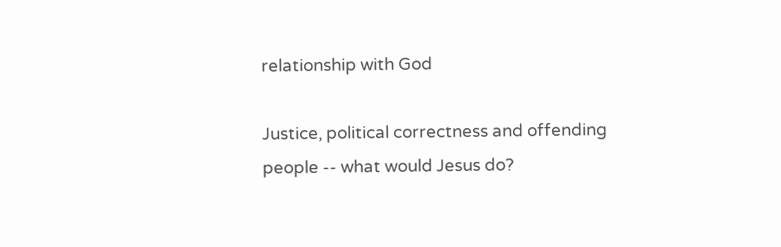relationship with God

Justice, political correctness and offending people -- what would Jesus do?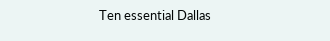Ten essential Dallas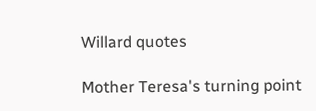Willard quotes

Mother Teresa's turning point